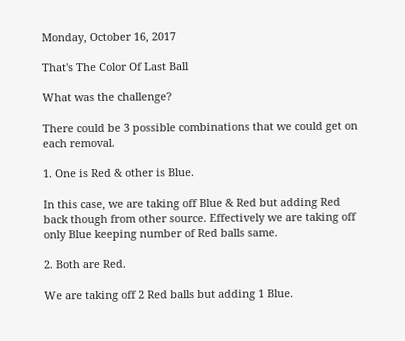Monday, October 16, 2017

That's The Color Of Last Ball

What was the challenge?

There could be 3 possible combinations that we could get on each removal.

1. One is Red & other is Blue.

In this case, we are taking off Blue & Red but adding Red back though from other source. Effectively we are taking off only Blue keeping number of Red balls same.

2. Both are Red.

We are taking off 2 Red balls but adding 1 Blue.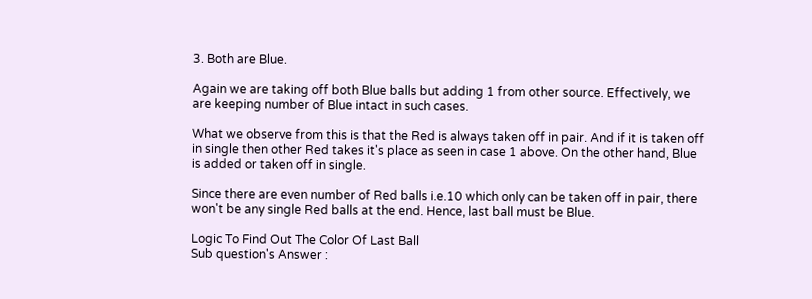3. Both are Blue.

Again we are taking off both Blue balls but adding 1 from other source. Effectively, we are keeping number of Blue intact in such cases.

What we observe from this is that the Red is always taken off in pair. And if it is taken off in single then other Red takes it's place as seen in case 1 above. On the other hand, Blue is added or taken off in single.

Since there are even number of Red balls i.e.10 which only can be taken off in pair, there won't be any single Red balls at the end. Hence, last ball must be Blue.

Logic To Find Out The Color Of Last Ball
Sub question's Answer :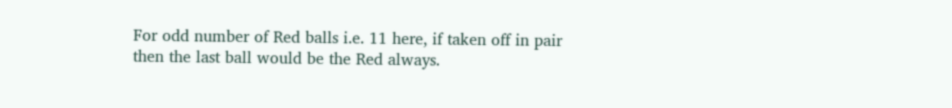For odd number of Red balls i.e. 11 here, if taken off in pair then the last ball would be the Red always.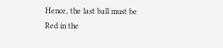Hence, the last ball must be Red in the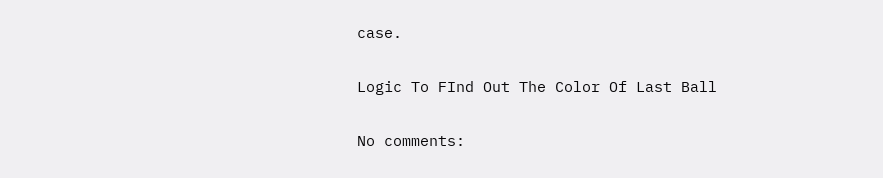case.

Logic To FInd Out The Color Of Last Ball

No comments: